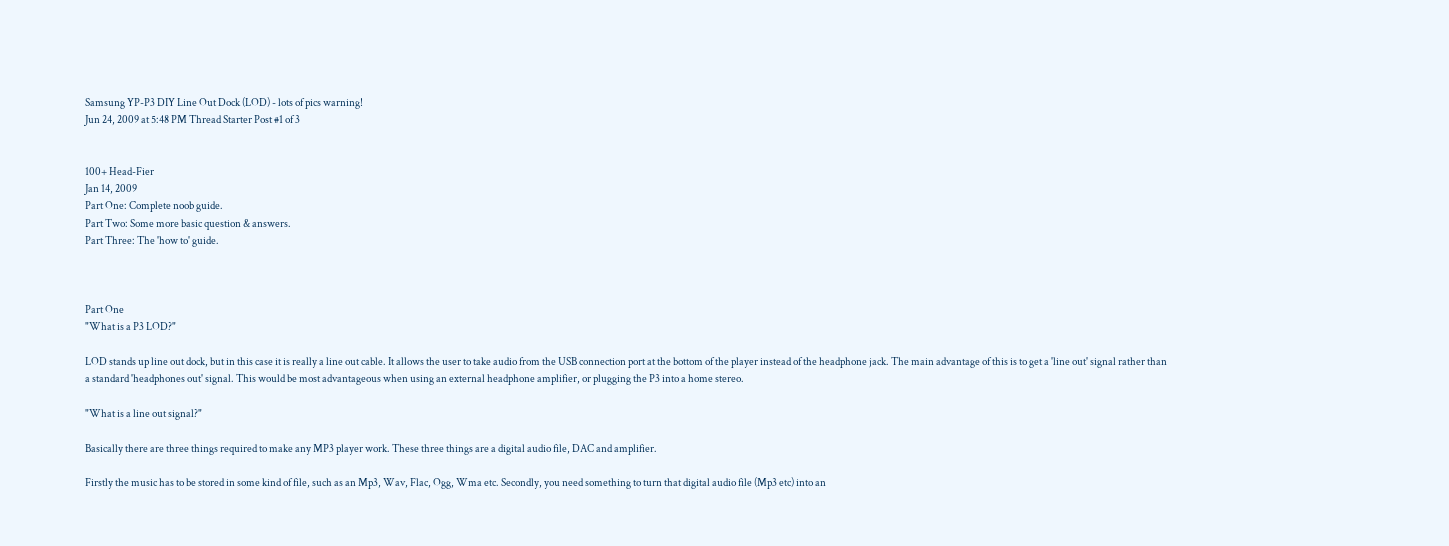Samsung YP-P3 DIY Line Out Dock (LOD) - lots of pics warning!
Jun 24, 2009 at 5:48 PM Thread Starter Post #1 of 3


100+ Head-Fier
Jan 14, 2009
Part One: Complete noob guide.
Part Two: Some more basic question & answers.
Part Three: The 'how to' guide.



Part One
"What is a P3 LOD?"

LOD stands up line out dock, but in this case it is really a line out cable. It allows the user to take audio from the USB connection port at the bottom of the player instead of the headphone jack. The main advantage of this is to get a 'line out' signal rather than a standard 'headphones out' signal. This would be most advantageous when using an external headphone amplifier, or plugging the P3 into a home stereo.

"What is a line out signal?"

Basically there are three things required to make any MP3 player work. These three things are a digital audio file, DAC and amplifier.

Firstly the music has to be stored in some kind of file, such as an Mp3, Wav, Flac, Ogg, Wma etc. Secondly, you need something to turn that digital audio file (Mp3 etc) into an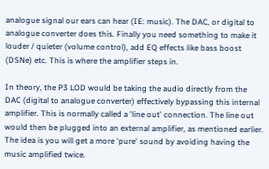analogue signal our ears can hear (IE: music). The DAC, or digital to analogue converter does this. Finally you need something to make it louder / quieter (volume control), add EQ effects like bass boost (DSNe) etc. This is where the amplifier steps in.

In theory, the P3 LOD would be taking the audio directly from the DAC (digital to analogue converter) effectively bypassing this internal amplifier. This is normally called a 'line out' connection. The line out would then be plugged into an external amplifier, as mentioned earlier. The idea is you will get a more 'pure' sound by avoiding having the music amplified twice.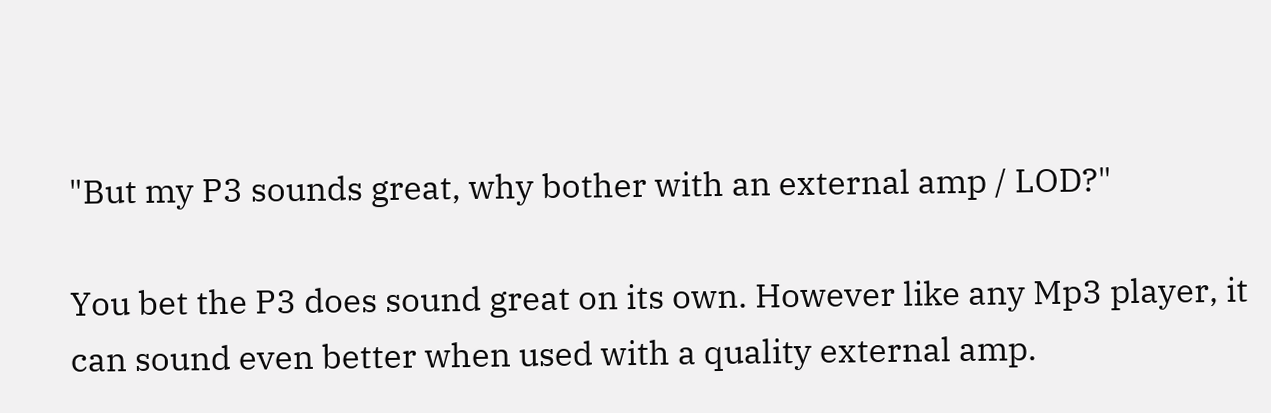"But my P3 sounds great, why bother with an external amp / LOD?"

You bet the P3 does sound great on its own. However like any Mp3 player, it can sound even better when used with a quality external amp.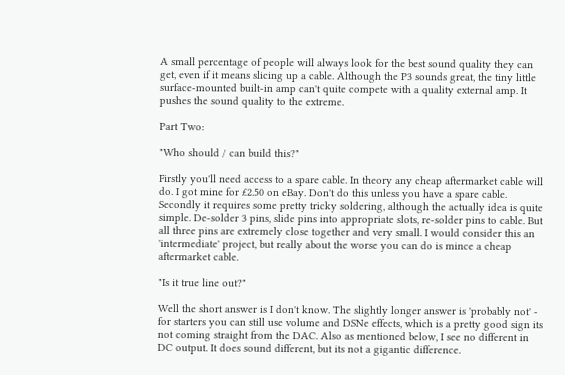A small percentage of people will always look for the best sound quality they can get, even if it means slicing up a cable. Although the P3 sounds great, the tiny little surface-mounted built-in amp can't quite compete with a quality external amp. It pushes the sound quality to the extreme.

Part Two:

"Who should / can build this?"

Firstly you'll need access to a spare cable. In theory any cheap aftermarket cable will do. I got mine for £2.50 on eBay. Don't do this unless you have a spare cable. Secondly it requires some pretty tricky soldering, although the actually idea is quite simple. De-solder 3 pins, slide pins into appropriate slots, re-solder pins to cable. But all three pins are extremely close together and very small. I would consider this an 'intermediate' project, but really about the worse you can do is mince a cheap aftermarket cable.

"Is it true line out?"

Well the short answer is I don't know. The slightly longer answer is 'probably not' - for starters you can still use volume and DSNe effects, which is a pretty good sign its not coming straight from the DAC. Also as mentioned below, I see no different in DC output. It does sound different, but its not a gigantic difference.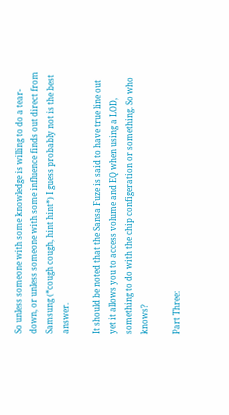So unless someone with some knowledge is willing to do a tear-down, or unless someone with some influence finds out direct from Samsung (*cough cough, hint hint*) I guess probably not is the best answer.

It should be noted that the Sansa Fuze is said to have true line out yet it allows you to access volume and EQ when using a LOD, something to do with the chip configeration or something. So who knows?

Part Three: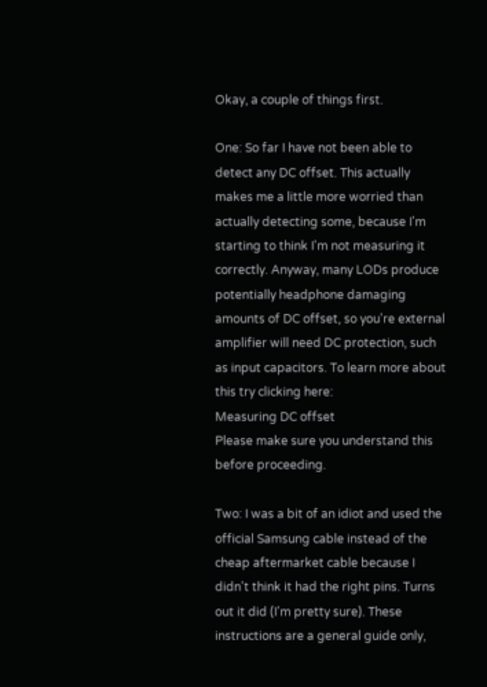Okay, a couple of things first.

One: So far I have not been able to detect any DC offset. This actually makes me a little more worried than actually detecting some, because I'm starting to think I'm not measuring it correctly. Anyway, many LODs produce potentially headphone damaging amounts of DC offset, so you're external amplifier will need DC protection, such as input capacitors. To learn more about this try clicking here:
Measuring DC offset
Please make sure you understand this before proceeding.

Two: I was a bit of an idiot and used the official Samsung cable instead of the cheap aftermarket cable because I didn't think it had the right pins. Turns out it did (I'm pretty sure). These instructions are a general guide only,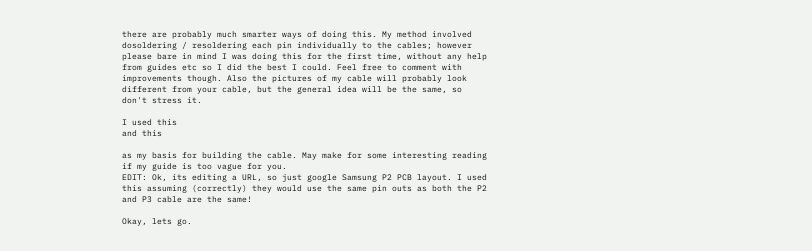there are probably much smarter ways of doing this. My method involved dosoldering / resoldering each pin individually to the cables; however please bare in mind I was doing this for the first time, without any help from guides etc so I did the best I could. Feel free to comment with improvements though. Also the pictures of my cable will probably look different from your cable, but the general idea will be the same, so don't stress it.

I used this
and this

as my basis for building the cable. May make for some interesting reading if my guide is too vague for you.
EDIT: Ok, its editing a URL, so just google Samsung P2 PCB layout. I used this assuming (correctly) they would use the same pin outs as both the P2 and P3 cable are the same!

Okay, lets go.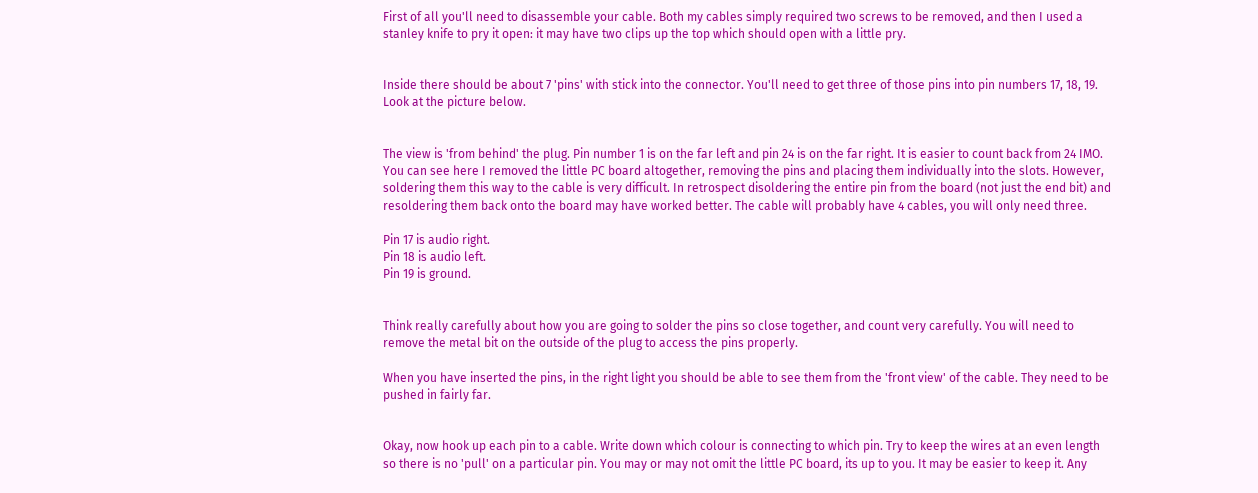First of all you'll need to disassemble your cable. Both my cables simply required two screws to be removed, and then I used a stanley knife to pry it open: it may have two clips up the top which should open with a little pry.


Inside there should be about 7 'pins' with stick into the connector. You'll need to get three of those pins into pin numbers 17, 18, 19. Look at the picture below.


The view is 'from behind' the plug. Pin number 1 is on the far left and pin 24 is on the far right. It is easier to count back from 24 IMO. You can see here I removed the little PC board altogether, removing the pins and placing them individually into the slots. However, soldering them this way to the cable is very difficult. In retrospect disoldering the entire pin from the board (not just the end bit) and resoldering them back onto the board may have worked better. The cable will probably have 4 cables, you will only need three.

Pin 17 is audio right.
Pin 18 is audio left.
Pin 19 is ground.


Think really carefully about how you are going to solder the pins so close together, and count very carefully. You will need to remove the metal bit on the outside of the plug to access the pins properly.

When you have inserted the pins, in the right light you should be able to see them from the 'front view' of the cable. They need to be pushed in fairly far.


Okay, now hook up each pin to a cable. Write down which colour is connecting to which pin. Try to keep the wires at an even length so there is no 'pull' on a particular pin. You may or may not omit the little PC board, its up to you. It may be easier to keep it. Any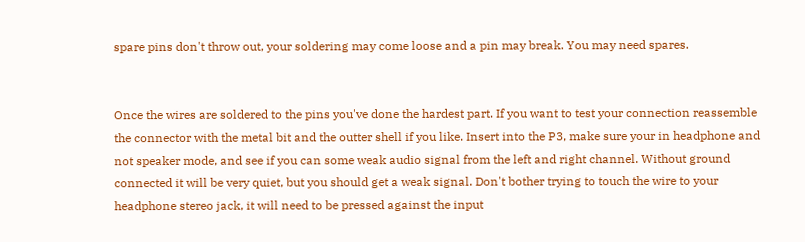spare pins don't throw out, your soldering may come loose and a pin may break. You may need spares.


Once the wires are soldered to the pins you've done the hardest part. If you want to test your connection reassemble the connector with the metal bit and the outter shell if you like. Insert into the P3, make sure your in headphone and not speaker mode, and see if you can some weak audio signal from the left and right channel. Without ground connected it will be very quiet, but you should get a weak signal. Don't bother trying to touch the wire to your headphone stereo jack, it will need to be pressed against the input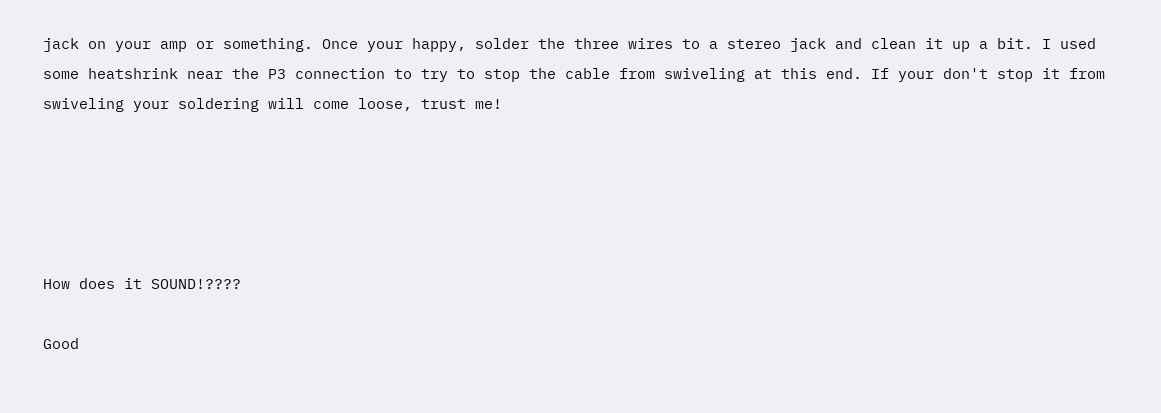jack on your amp or something. Once your happy, solder the three wires to a stereo jack and clean it up a bit. I used some heatshrink near the P3 connection to try to stop the cable from swiveling at this end. If your don't stop it from swiveling your soldering will come loose, trust me!





How does it SOUND!????

Good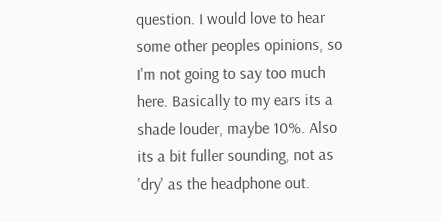question. I would love to hear some other peoples opinions, so I'm not going to say too much here. Basically to my ears its a shade louder, maybe 10%. Also its a bit fuller sounding, not as 'dry' as the headphone out.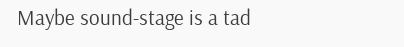Maybe sound-stage is a tad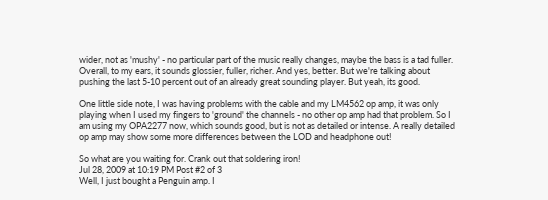wider, not as 'mushy' - no particular part of the music really changes, maybe the bass is a tad fuller. Overall, to my ears, it sounds glossier, fuller, richer. And yes, better. But we're talking about pushing the last 5-10 percent out of an already great sounding player. But yeah, its good.

One little side note, I was having problems with the cable and my LM4562 op amp, it was only playing when I used my fingers to 'ground' the channels - no other op amp had that problem. So I am using my OPA2277 now, which sounds good, but is not as detailed or intense. A really detailed op amp may show some more differences between the LOD and headphone out!

So what are you waiting for. Crank out that soldering iron!
Jul 28, 2009 at 10:19 PM Post #2 of 3
Well, I just bought a Penguin amp. I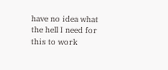have no idea what the hell I need for this to work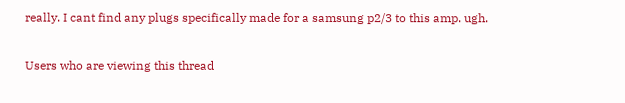really. I cant find any plugs specifically made for a samsung p2/3 to this amp. ugh.

Users who are viewing this thread